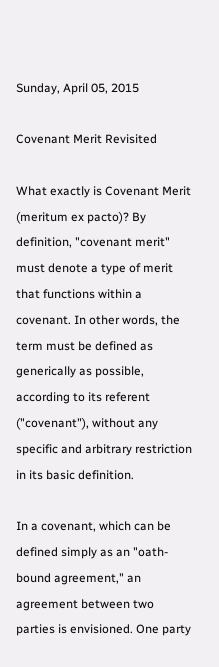Sunday, April 05, 2015

Covenant Merit Revisited

What exactly is Covenant Merit (meritum ex pacto)? By definition, "covenant merit" must denote a type of merit that functions within a covenant. In other words, the term must be defined as generically as possible, according to its referent ("covenant"), without any specific and arbitrary restriction in its basic definition.

In a covenant, which can be defined simply as an "oath-bound agreement," an agreement between two parties is envisioned. One party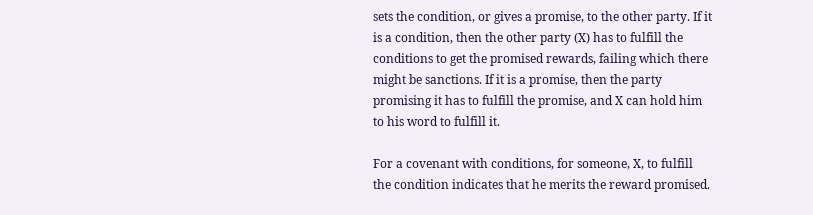sets the condition, or gives a promise, to the other party. If it is a condition, then the other party (X) has to fulfill the conditions to get the promised rewards, failing which there might be sanctions. If it is a promise, then the party promising it has to fulfill the promise, and X can hold him to his word to fulfill it.

For a covenant with conditions, for someone, X, to fulfill the condition indicates that he merits the reward promised.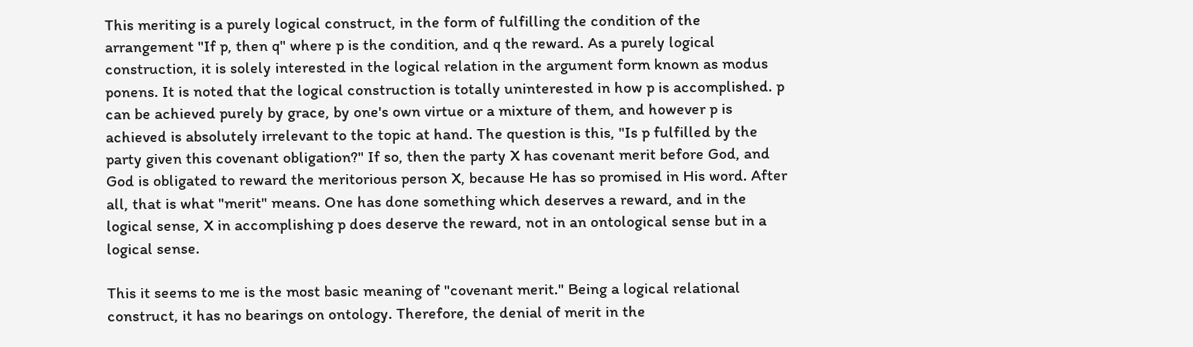This meriting is a purely logical construct, in the form of fulfilling the condition of the arrangement "If p, then q" where p is the condition, and q the reward. As a purely logical construction, it is solely interested in the logical relation in the argument form known as modus ponens. It is noted that the logical construction is totally uninterested in how p is accomplished. p can be achieved purely by grace, by one's own virtue or a mixture of them, and however p is achieved is absolutely irrelevant to the topic at hand. The question is this, "Is p fulfilled by the party given this covenant obligation?" If so, then the party X has covenant merit before God, and God is obligated to reward the meritorious person X, because He has so promised in His word. After all, that is what "merit" means. One has done something which deserves a reward, and in the logical sense, X in accomplishing p does deserve the reward, not in an ontological sense but in a logical sense.

This it seems to me is the most basic meaning of "covenant merit." Being a logical relational construct, it has no bearings on ontology. Therefore, the denial of merit in the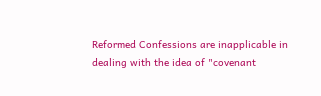Reformed Confessions are inapplicable in dealing with the idea of "covenant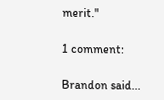merit."

1 comment:

Brandon said...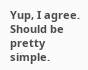Yup, I agree. Should be pretty simple.